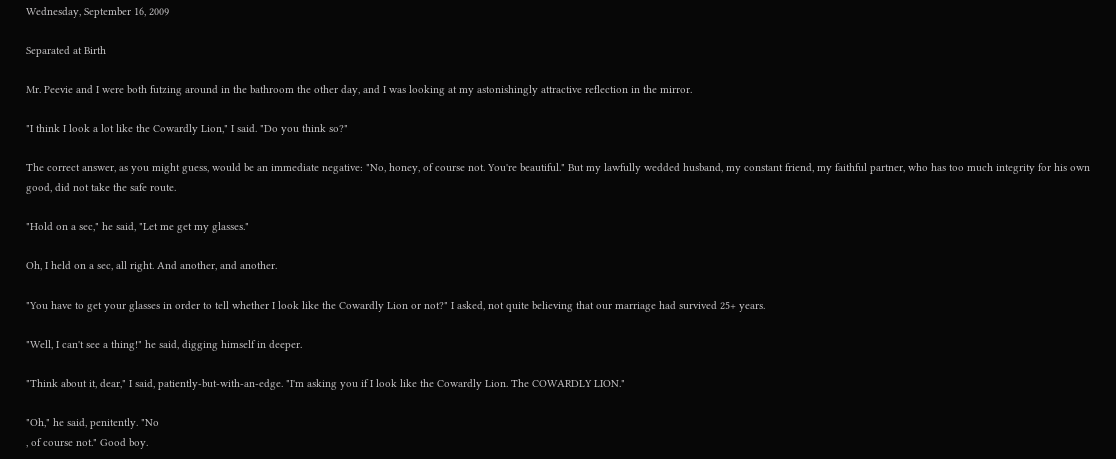Wednesday, September 16, 2009

Separated at Birth

Mr. Peevie and I were both futzing around in the bathroom the other day, and I was looking at my astonishingly attractive reflection in the mirror.

"I think I look a lot like the Cowardly Lion," I said. "Do you think so?"

The correct answer, as you might guess, would be an immediate negative: "No, honey, of course not. You're beautiful." But my lawfully wedded husband, my constant friend, my faithful partner, who has too much integrity for his own good, did not take the safe route.

"Hold on a sec," he said, "Let me get my glasses."

Oh, I held on a sec, all right. And another, and another.

"You have to get your glasses in order to tell whether I look like the Cowardly Lion or not?" I asked, not quite believing that our marriage had survived 25+ years.

"Well, I can't see a thing!" he said, digging himself in deeper.

"Think about it, dear," I said, patiently-but-with-an-edge. "I'm asking you if I look like the Cowardly Lion. The COWARDLY LION."

"Oh," he said, penitently. "No
, of course not." Good boy.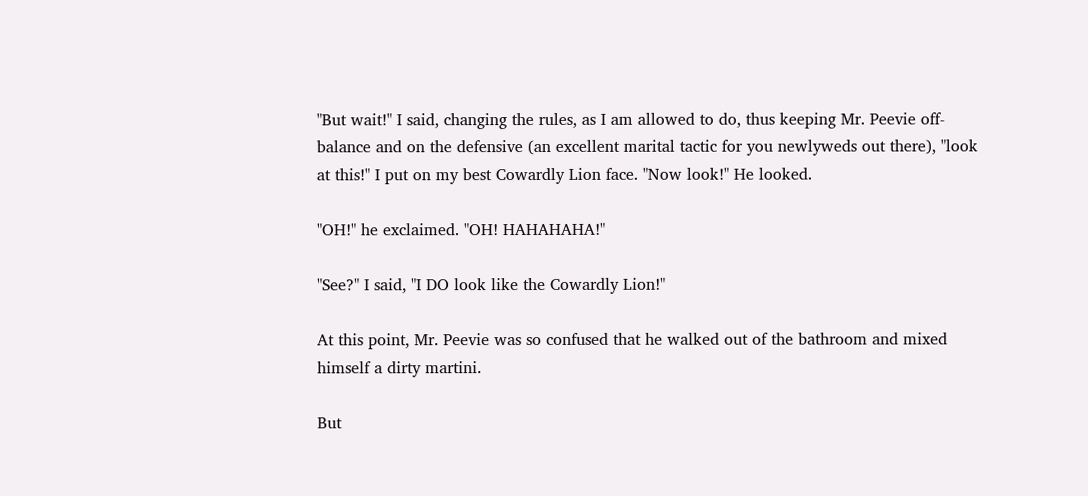"But wait!" I said, changing the rules, as I am allowed to do, thus keeping Mr. Peevie off-balance and on the defensive (an excellent marital tactic for you newlyweds out there), "look at this!" I put on my best Cowardly Lion face. "Now look!" He looked.

"OH!" he exclaimed. "OH! HAHAHAHA!"

"See?" I said, "I DO look like the Cowardly Lion!"

At this point, Mr. Peevie was so confused that he walked out of the bathroom and mixed himself a dirty martini.

But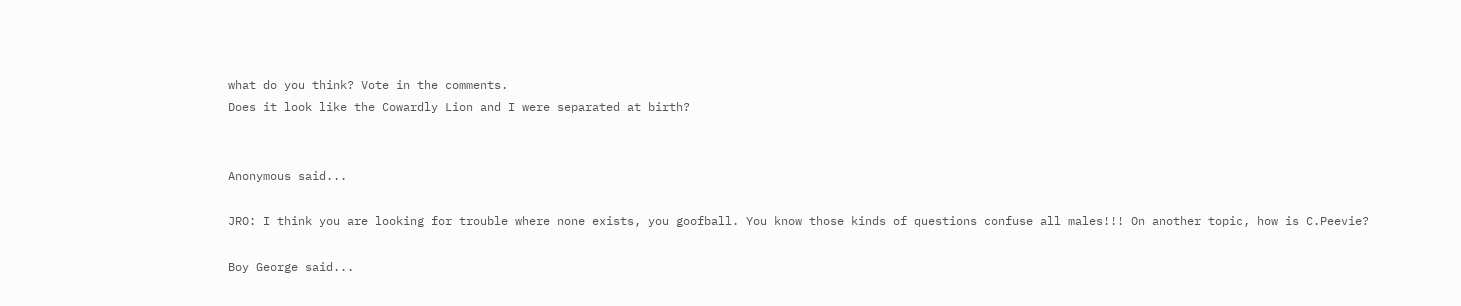what do you think? Vote in the comments.
Does it look like the Cowardly Lion and I were separated at birth?


Anonymous said...

JRO: I think you are looking for trouble where none exists, you goofball. You know those kinds of questions confuse all males!!! On another topic, how is C.Peevie?

Boy George said...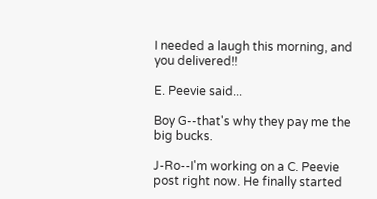I needed a laugh this morning, and you delivered!!

E. Peevie said...

Boy G--that's why they pay me the big bucks.

J-Ro--I'm working on a C. Peevie post right now. He finally started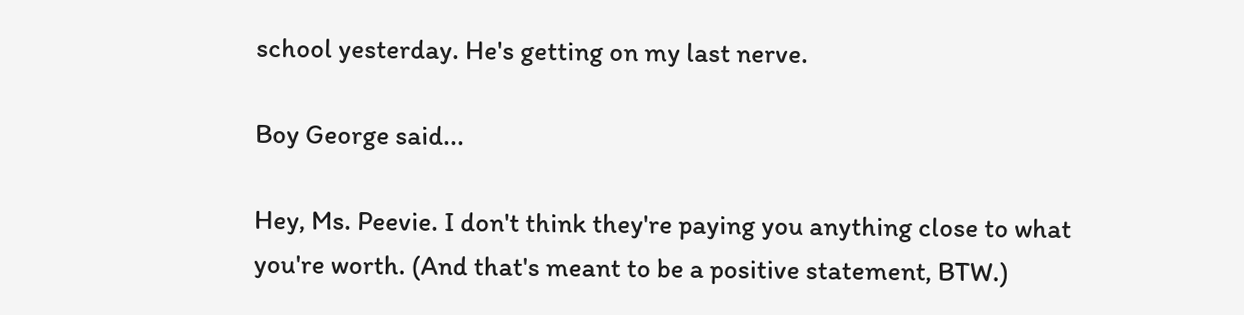school yesterday. He's getting on my last nerve.

Boy George said...

Hey, Ms. Peevie. I don't think they're paying you anything close to what you're worth. (And that's meant to be a positive statement, BTW.)